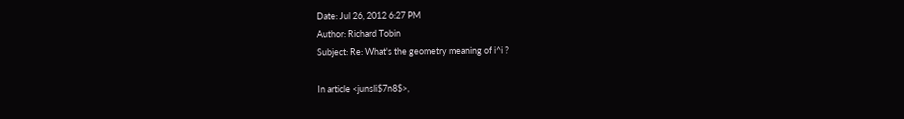Date: Jul 26, 2012 6:27 PM
Author: Richard Tobin
Subject: Re: What's the geometry meaning of i^i ?

In article <junsli$7n8$>,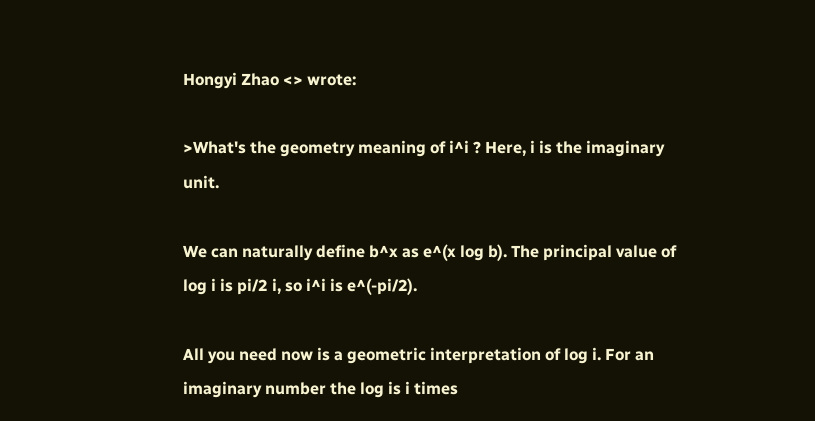Hongyi Zhao <> wrote:

>What's the geometry meaning of i^i ? Here, i is the imaginary unit.

We can naturally define b^x as e^(x log b). The principal value of
log i is pi/2 i, so i^i is e^(-pi/2).

All you need now is a geometric interpretation of log i. For an
imaginary number the log is i times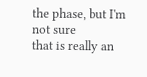the phase, but I'm not sure
that is really an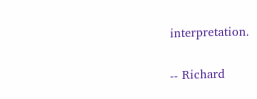interpretation.

-- Richard